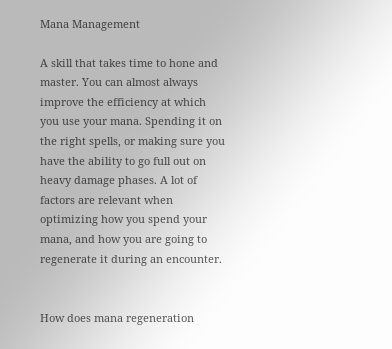Mana Management

A skill that takes time to hone and master. You can almost always improve the efficiency at which you use your mana. Spending it on the right spells, or making sure you have the ability to go full out on heavy damage phases. A lot of factors are relevant when optimizing how you spend your mana, and how you are going to regenerate it during an encounter.


How does mana regeneration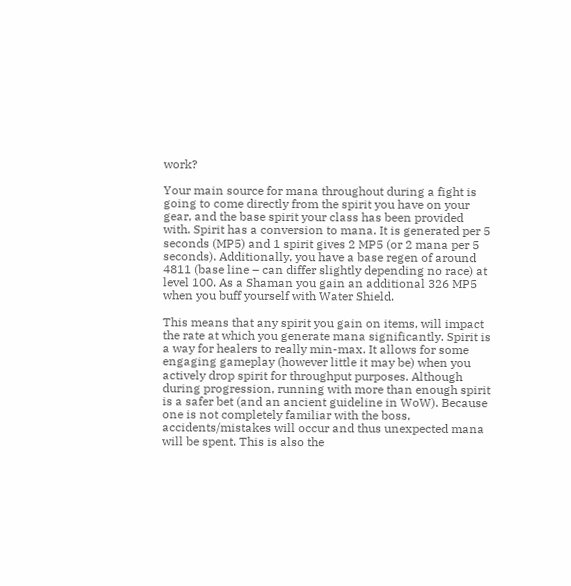work?

Your main source for mana throughout during a fight is going to come directly from the spirit you have on your gear, and the base spirit your class has been provided with. Spirit has a conversion to mana. It is generated per 5 seconds (MP5) and 1 spirit gives 2 MP5 (or 2 mana per 5 seconds). Additionally, you have a base regen of around 4811 (base line – can differ slightly depending no race) at level 100. As a Shaman you gain an additional 326 MP5 when you buff yourself with Water Shield.

This means that any spirit you gain on items, will impact the rate at which you generate mana significantly. Spirit is a way for healers to really min-max. It allows for some engaging gameplay (however little it may be) when you actively drop spirit for throughput purposes. Although during progression, running with more than enough spirit is a safer bet (and an ancient guideline in WoW). Because one is not completely familiar with the boss, accidents/mistakes will occur and thus unexpected mana will be spent. This is also the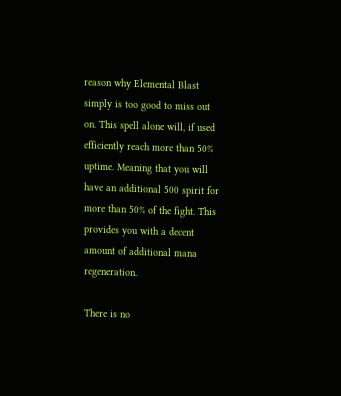reason why Elemental Blast simply is too good to miss out on. This spell alone will, if used efficiently reach more than 50% uptime. Meaning that you will have an additional 500 spirit for more than 50% of the fight. This provides you with a decent amount of additional mana regeneration.

There is no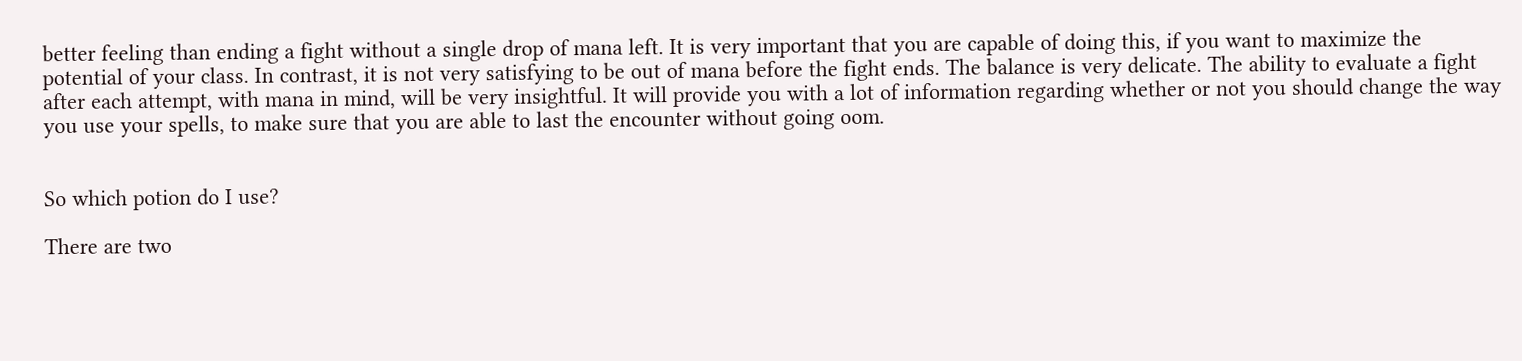better feeling than ending a fight without a single drop of mana left. It is very important that you are capable of doing this, if you want to maximize the potential of your class. In contrast, it is not very satisfying to be out of mana before the fight ends. The balance is very delicate. The ability to evaluate a fight after each attempt, with mana in mind, will be very insightful. It will provide you with a lot of information regarding whether or not you should change the way you use your spells, to make sure that you are able to last the encounter without going oom.


So which potion do I use?

There are two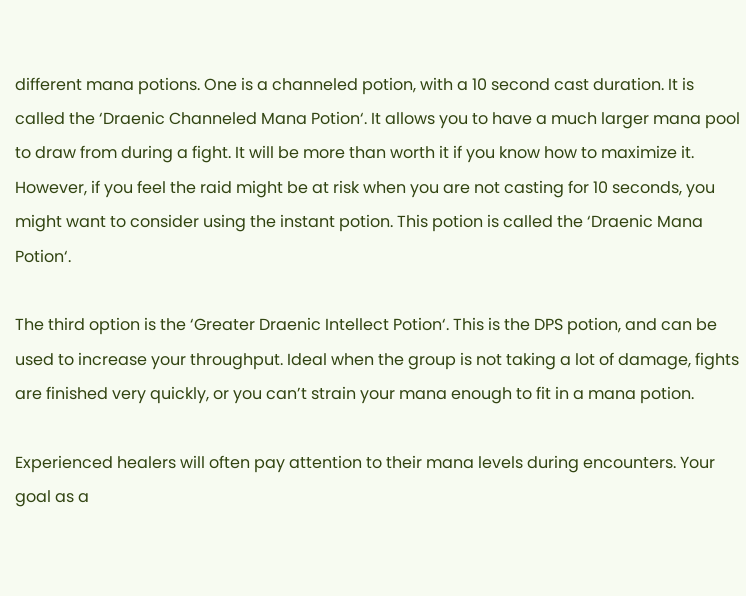different mana potions. One is a channeled potion, with a 10 second cast duration. It is called the ‘Draenic Channeled Mana Potion‘. It allows you to have a much larger mana pool to draw from during a fight. It will be more than worth it if you know how to maximize it. However, if you feel the raid might be at risk when you are not casting for 10 seconds, you might want to consider using the instant potion. This potion is called the ‘Draenic Mana Potion‘.

The third option is the ‘Greater Draenic Intellect Potion‘. This is the DPS potion, and can be used to increase your throughput. Ideal when the group is not taking a lot of damage, fights are finished very quickly, or you can’t strain your mana enough to fit in a mana potion.

Experienced healers will often pay attention to their mana levels during encounters. Your goal as a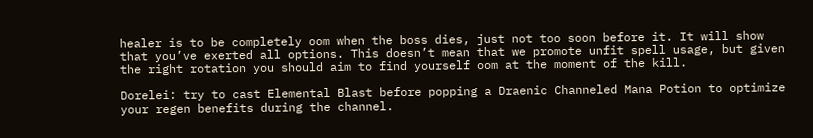healer is to be completely oom when the boss dies, just not too soon before it. It will show that you’ve exerted all options. This doesn’t mean that we promote unfit spell usage, but given the right rotation you should aim to find yourself oom at the moment of the kill.

Dorelei: try to cast Elemental Blast before popping a Draenic Channeled Mana Potion to optimize your regen benefits during the channel.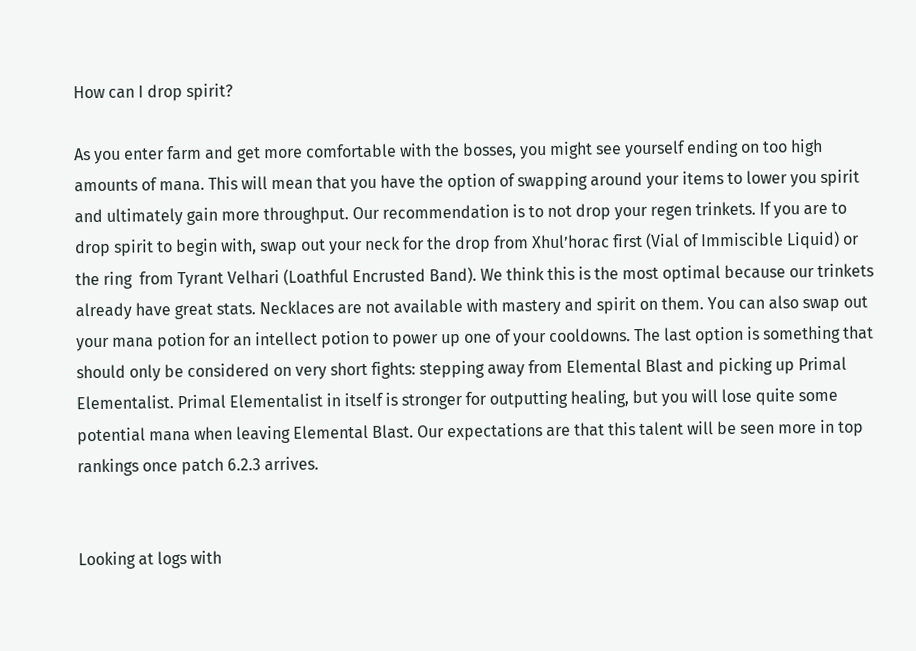How can I drop spirit?

As you enter farm and get more comfortable with the bosses, you might see yourself ending on too high amounts of mana. This will mean that you have the option of swapping around your items to lower you spirit and ultimately gain more throughput. Our recommendation is to not drop your regen trinkets. If you are to drop spirit to begin with, swap out your neck for the drop from Xhul’horac first (Vial of Immiscible Liquid) or the ring  from Tyrant Velhari (Loathful Encrusted Band). We think this is the most optimal because our trinkets already have great stats. Necklaces are not available with mastery and spirit on them. You can also swap out your mana potion for an intellect potion to power up one of your cooldowns. The last option is something that should only be considered on very short fights: stepping away from Elemental Blast and picking up Primal Elementalist. Primal Elementalist in itself is stronger for outputting healing, but you will lose quite some potential mana when leaving Elemental Blast. Our expectations are that this talent will be seen more in top rankings once patch 6.2.3 arrives.


Looking at logs with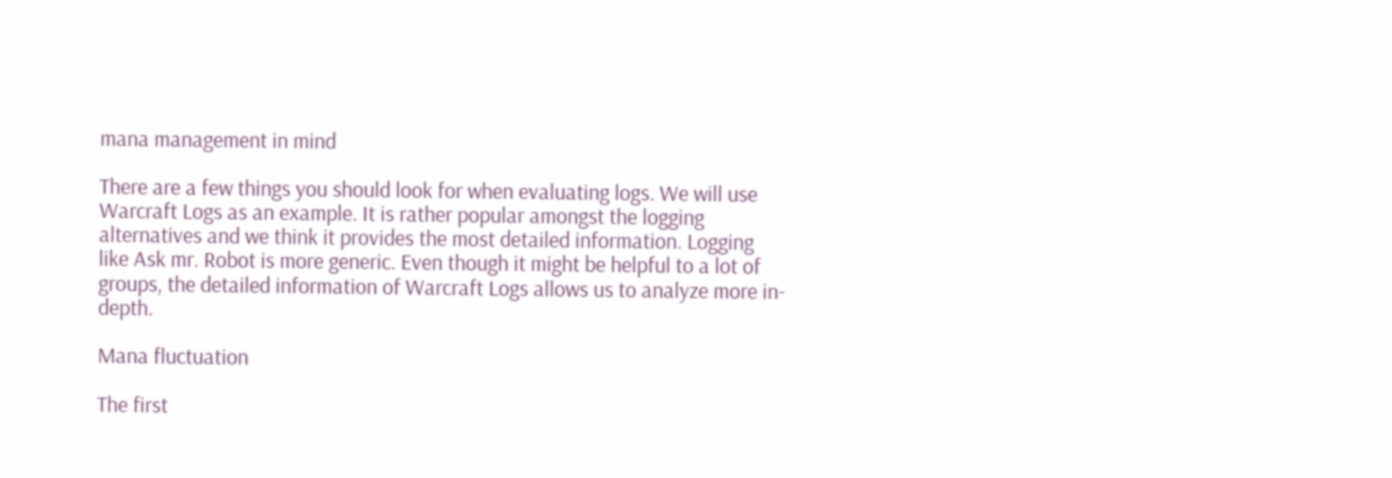mana management in mind

There are a few things you should look for when evaluating logs. We will use Warcraft Logs as an example. It is rather popular amongst the logging alternatives and we think it provides the most detailed information. Logging like Ask mr. Robot is more generic. Even though it might be helpful to a lot of groups, the detailed information of Warcraft Logs allows us to analyze more in-depth.

Mana fluctuation

The first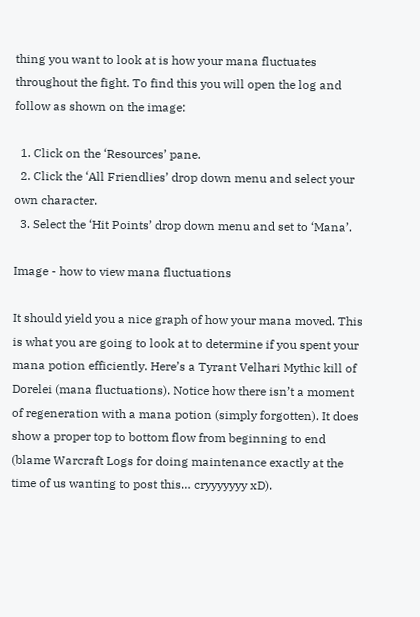thing you want to look at is how your mana fluctuates throughout the fight. To find this you will open the log and follow as shown on the image:

  1. Click on the ‘Resources’ pane.
  2. Click the ‘All Friendlies’ drop down menu and select your own character.
  3. Select the ‘Hit Points’ drop down menu and set to ‘Mana’.

Image - how to view mana fluctuations

It should yield you a nice graph of how your mana moved. This is what you are going to look at to determine if you spent your mana potion efficiently. Here’s a Tyrant Velhari Mythic kill of Dorelei (mana fluctuations). Notice how there isn’t a moment of regeneration with a mana potion (simply forgotten). It does show a proper top to bottom flow from beginning to end (blame Warcraft Logs for doing maintenance exactly at the time of us wanting to post this… cryyyyyyy xD).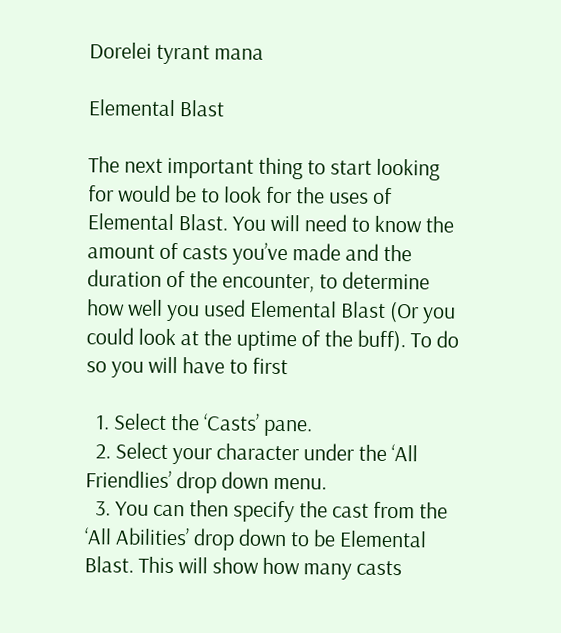Dorelei tyrant mana

Elemental Blast

The next important thing to start looking for would be to look for the uses of Elemental Blast. You will need to know the amount of casts you’ve made and the duration of the encounter, to determine how well you used Elemental Blast (Or you could look at the uptime of the buff). To do so you will have to first

  1. Select the ‘Casts’ pane.
  2. Select your character under the ‘All Friendlies’ drop down menu.
  3. You can then specify the cast from the ‘All Abilities’ drop down to be Elemental Blast. This will show how many casts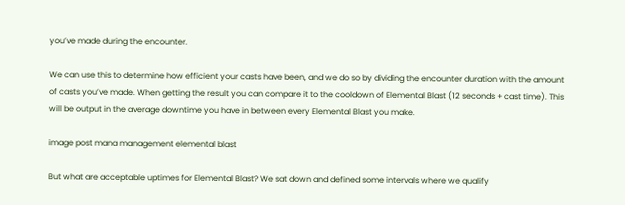you’ve made during the encounter.

We can use this to determine how efficient your casts have been, and we do so by dividing the encounter duration with the amount of casts you’ve made. When getting the result you can compare it to the cooldown of Elemental Blast (12 seconds + cast time). This will be output in the average downtime you have in between every Elemental Blast you make.

image post mana management elemental blast

But what are acceptable uptimes for Elemental Blast? We sat down and defined some intervals where we qualify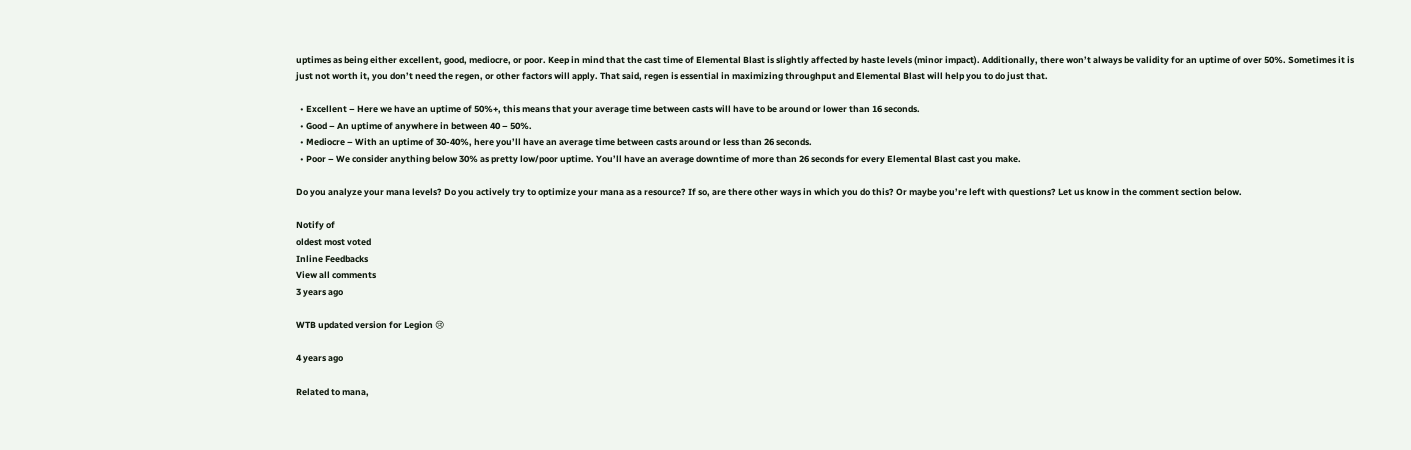uptimes as being either excellent, good, mediocre, or poor. Keep in mind that the cast time of Elemental Blast is slightly affected by haste levels (minor impact). Additionally, there won’t always be validity for an uptime of over 50%. Sometimes it is just not worth it, you don’t need the regen, or other factors will apply. That said, regen is essential in maximizing throughput and Elemental Blast will help you to do just that.

  • Excellent – Here we have an uptime of 50%+, this means that your average time between casts will have to be around or lower than 16 seconds.
  • Good – An uptime of anywhere in between 40 – 50%.
  • Mediocre – With an uptime of 30-40%, here you’ll have an average time between casts around or less than 26 seconds.
  • Poor – We consider anything below 30% as pretty low/poor uptime. You’ll have an average downtime of more than 26 seconds for every Elemental Blast cast you make.

Do you analyze your mana levels? Do you actively try to optimize your mana as a resource? If so, are there other ways in which you do this? Or maybe you’re left with questions? Let us know in the comment section below.

Notify of
oldest most voted
Inline Feedbacks
View all comments
3 years ago

WTB updated version for Legion 😢

4 years ago

Related to mana,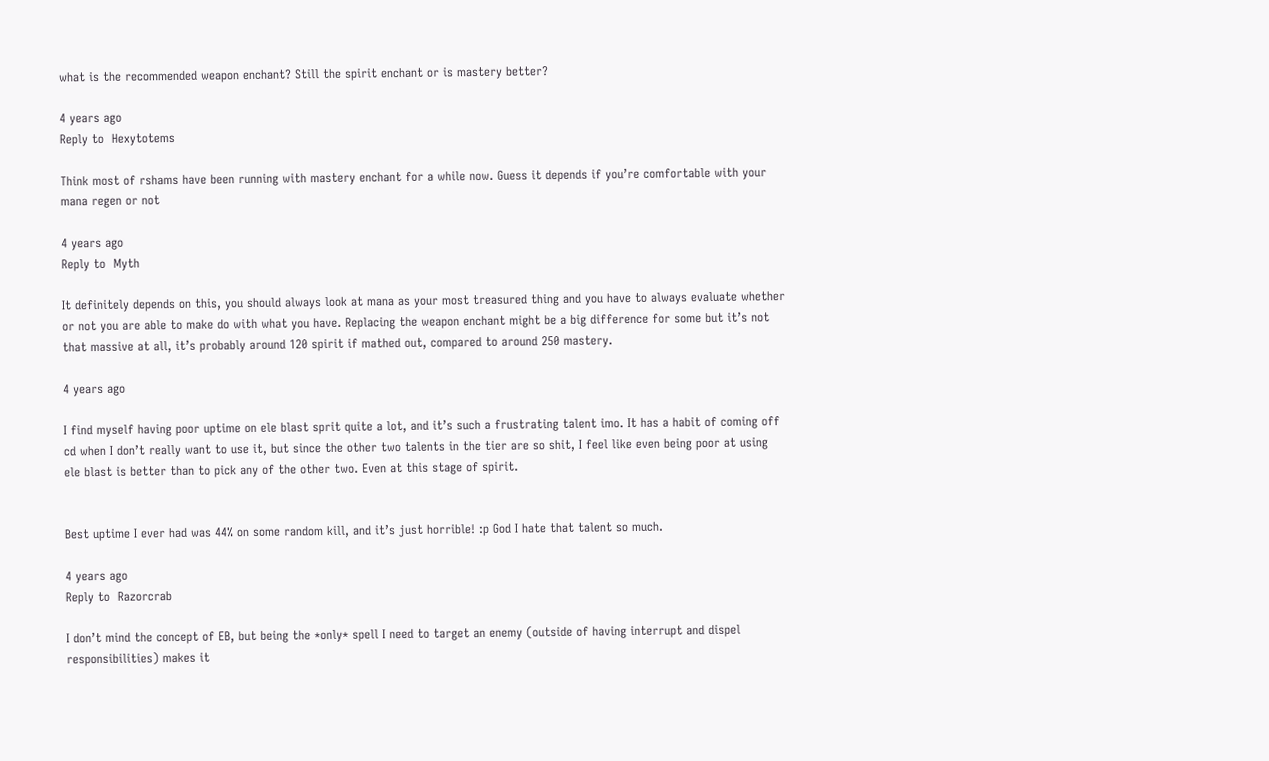what is the recommended weapon enchant? Still the spirit enchant or is mastery better?

4 years ago
Reply to  Hexytotems

Think most of rshams have been running with mastery enchant for a while now. Guess it depends if you’re comfortable with your mana regen or not

4 years ago
Reply to  Myth

It definitely depends on this, you should always look at mana as your most treasured thing and you have to always evaluate whether or not you are able to make do with what you have. Replacing the weapon enchant might be a big difference for some but it’s not that massive at all, it’s probably around 120 spirit if mathed out, compared to around 250 mastery.

4 years ago

I find myself having poor uptime on ele blast sprit quite a lot, and it’s such a frustrating talent imo. It has a habit of coming off cd when I don’t really want to use it, but since the other two talents in the tier are so shit, I feel like even being poor at using ele blast is better than to pick any of the other two. Even at this stage of spirit.


Best uptime I ever had was 44% on some random kill, and it’s just horrible! :p God I hate that talent so much.

4 years ago
Reply to  Razorcrab

I don’t mind the concept of EB, but being the *only* spell I need to target an enemy (outside of having interrupt and dispel responsibilities) makes it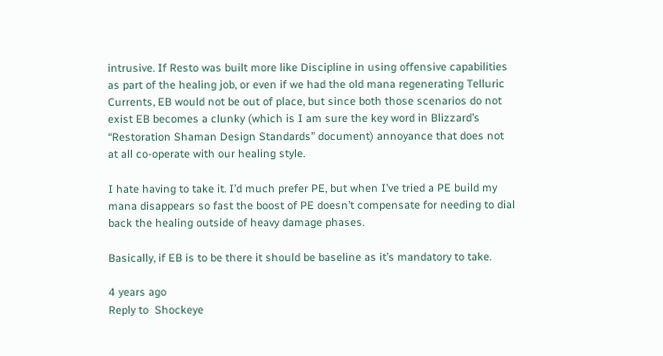intrusive. If Resto was built more like Discipline in using offensive capabilities as part of the healing job, or even if we had the old mana regenerating Telluric Currents, EB would not be out of place, but since both those scenarios do not exist EB becomes a clunky (which is I am sure the key word in Blizzard’s “Restoration Shaman Design Standards” document) annoyance that does not at all co-operate with our healing style.

I hate having to take it. I’d much prefer PE, but when I’ve tried a PE build my mana disappears so fast the boost of PE doesn’t compensate for needing to dial back the healing outside of heavy damage phases.

Basically, if EB is to be there it should be baseline as it’s mandatory to take.

4 years ago
Reply to  Shockeye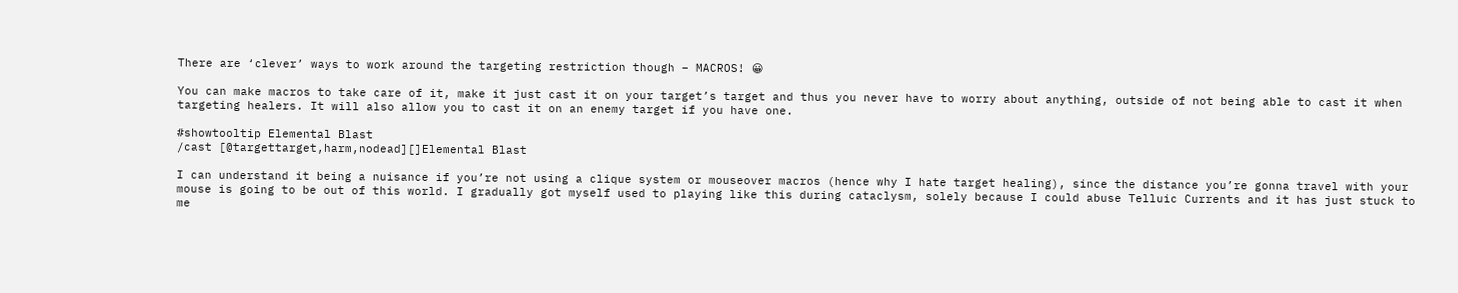There are ‘clever’ ways to work around the targeting restriction though – MACROS! 😀

You can make macros to take care of it, make it just cast it on your target’s target and thus you never have to worry about anything, outside of not being able to cast it when targeting healers. It will also allow you to cast it on an enemy target if you have one.

#showtooltip Elemental Blast
/cast [@targettarget,harm,nodead][]Elemental Blast

I can understand it being a nuisance if you’re not using a clique system or mouseover macros (hence why I hate target healing), since the distance you’re gonna travel with your mouse is going to be out of this world. I gradually got myself used to playing like this during cataclysm, solely because I could abuse Telluic Currents and it has just stuck to me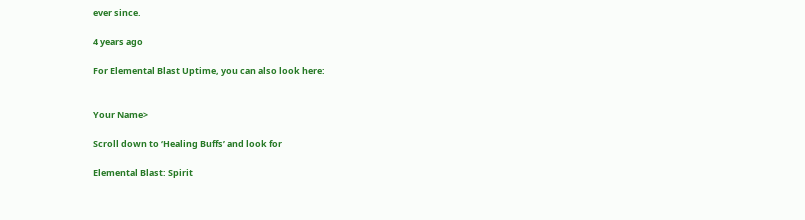ever since.

4 years ago

For Elemental Blast Uptime, you can also look here:


Your Name>

Scroll down to ‘Healing Buffs’ and look for

Elemental Blast: Spirit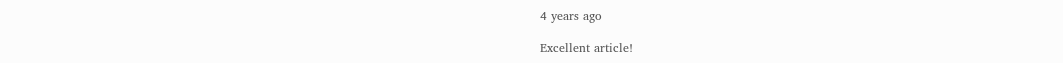4 years ago

Excellent article!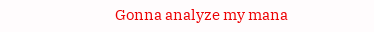Gonna analyze my mana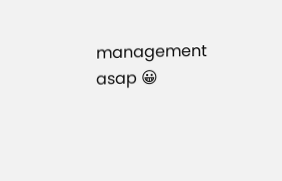management asap 😀